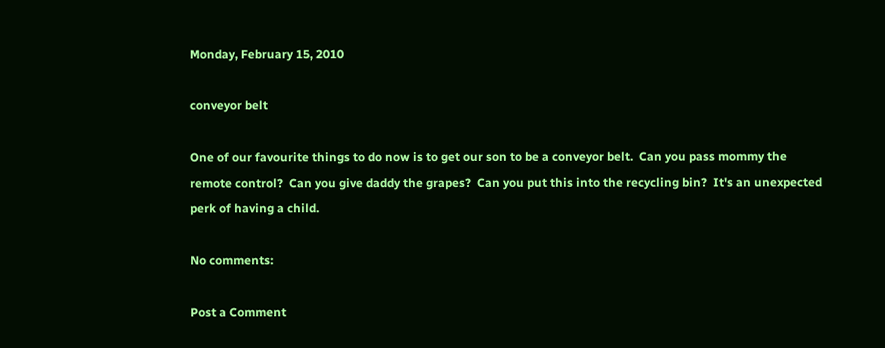Monday, February 15, 2010

conveyor belt

One of our favourite things to do now is to get our son to be a conveyor belt.  Can you pass mommy the remote control?  Can you give daddy the grapes?  Can you put this into the recycling bin?  It's an unexpected perk of having a child.

No comments:

Post a Comment